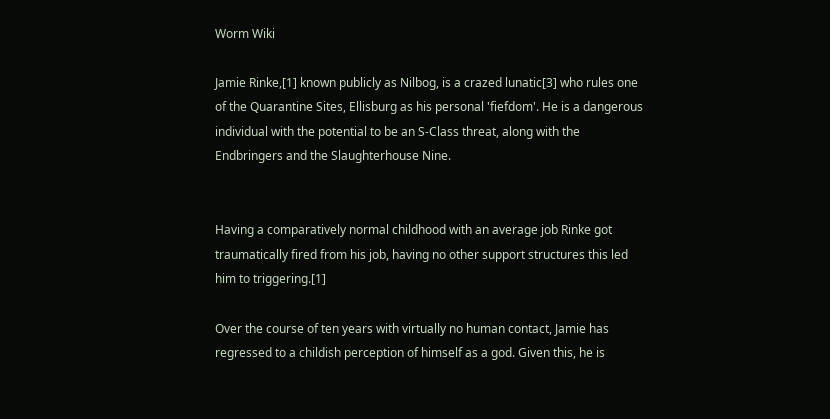Worm Wiki

Jamie Rinke,[1] known publicly as Nilbog, is a crazed lunatic[3] who rules one of the Quarantine Sites, Ellisburg as his personal 'fiefdom'. He is a dangerous individual with the potential to be an S-Class threat, along with the Endbringers and the Slaughterhouse Nine.


Having a comparatively normal childhood with an average job Rinke got traumatically fired from his job, having no other support structures this led him to triggering.[1]

Over the course of ten years with virtually no human contact, Jamie has regressed to a childish perception of himself as a god. Given this, he is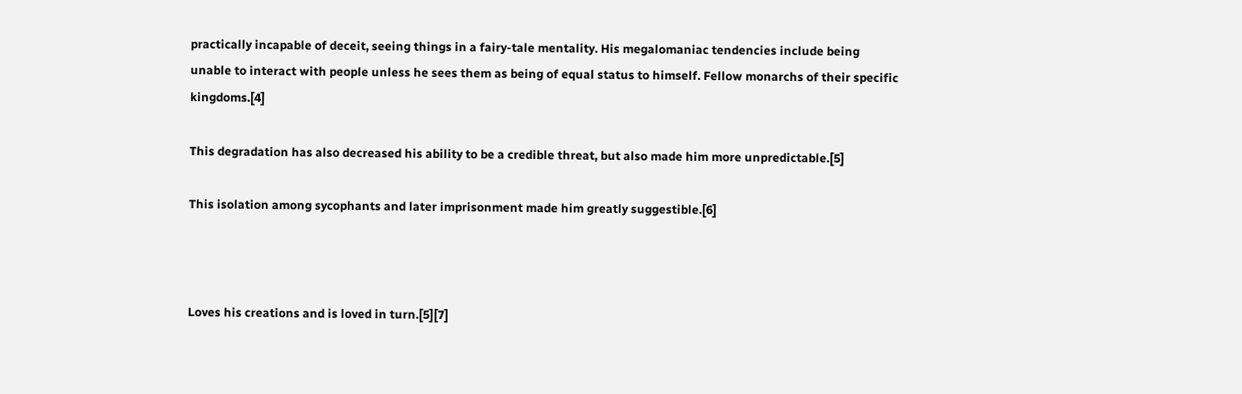practically incapable of deceit, seeing things in a fairy-tale mentality. His megalomaniac tendencies include being unable to interact with people unless he sees them as being of equal status to himself. Fellow monarchs of their specific kingdoms.[4]

This degradation has also decreased his ability to be a credible threat, but also made him more unpredictable.[5]

This isolation among sycophants and later imprisonment made him greatly suggestible.[6]



Loves his creations and is loved in turn.[5][7]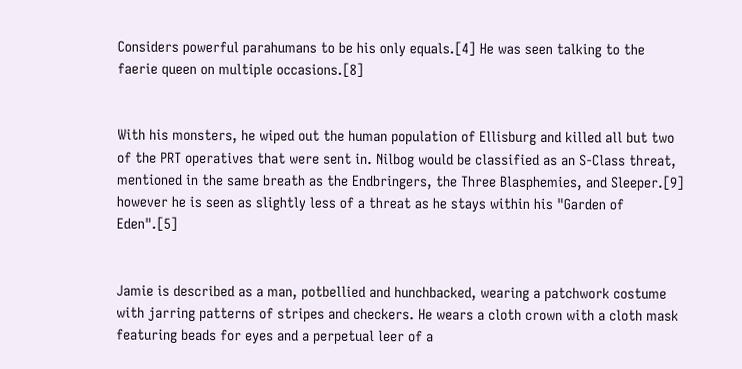Considers powerful parahumans to be his only equals.[4] He was seen talking to the faerie queen on multiple occasions.[8]


With his monsters, he wiped out the human population of Ellisburg and killed all but two of the PRT operatives that were sent in. Nilbog would be classified as an S-Class threat, mentioned in the same breath as the Endbringers, the Three Blasphemies, and Sleeper.[9] however he is seen as slightly less of a threat as he stays within his "Garden of Eden".[5]


Jamie is described as a man, potbellied and hunchbacked, wearing a patchwork costume with jarring patterns of stripes and checkers. He wears a cloth crown with a cloth mask featuring beads for eyes and a perpetual leer of a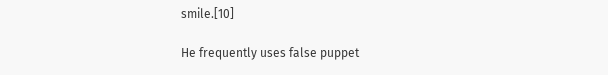smile.[10]

He frequently uses false puppet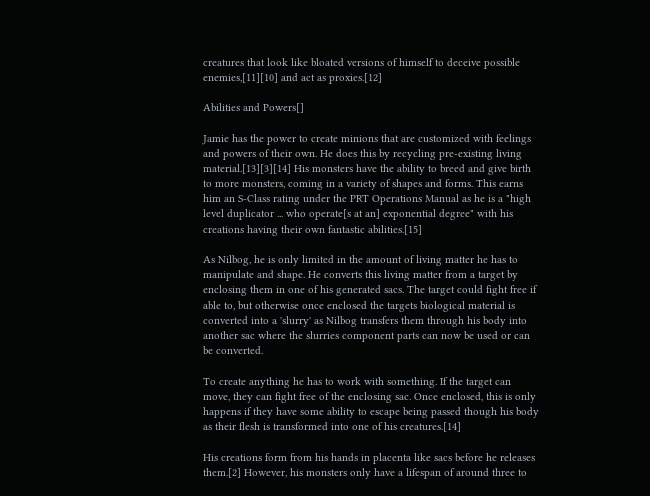creatures that look like bloated versions of himself to deceive possible enemies,[11][10] and act as proxies.[12]

Abilities and Powers[]

Jamie has the power to create minions that are customized with feelings and powers of their own. He does this by recycling pre-existing living material.[13][3][14] His monsters have the ability to breed and give birth to more monsters, coming in a variety of shapes and forms. This earns him an S-Class rating under the PRT Operations Manual as he is a "high level duplicator ... who operate[s at an] exponential degree" with his creations having their own fantastic abilities.[15]

As Nilbog, he is only limited in the amount of living matter he has to manipulate and shape. He converts this living matter from a target by enclosing them in one of his generated sacs. The target could fight free if able to, but otherwise once enclosed the targets biological material is converted into a 'slurry' as Nilbog transfers them through his body into another sac where the slurries component parts can now be used or can be converted.

To create anything he has to work with something. If the target can move, they can fight free of the enclosing sac. Once enclosed, this is only happens if they have some ability to escape being passed though his body as their flesh is transformed into one of his creatures.[14]

His creations form from his hands in placenta like sacs before he releases them.[2] However, his monsters only have a lifespan of around three to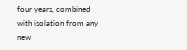four years, combined with isolation from any new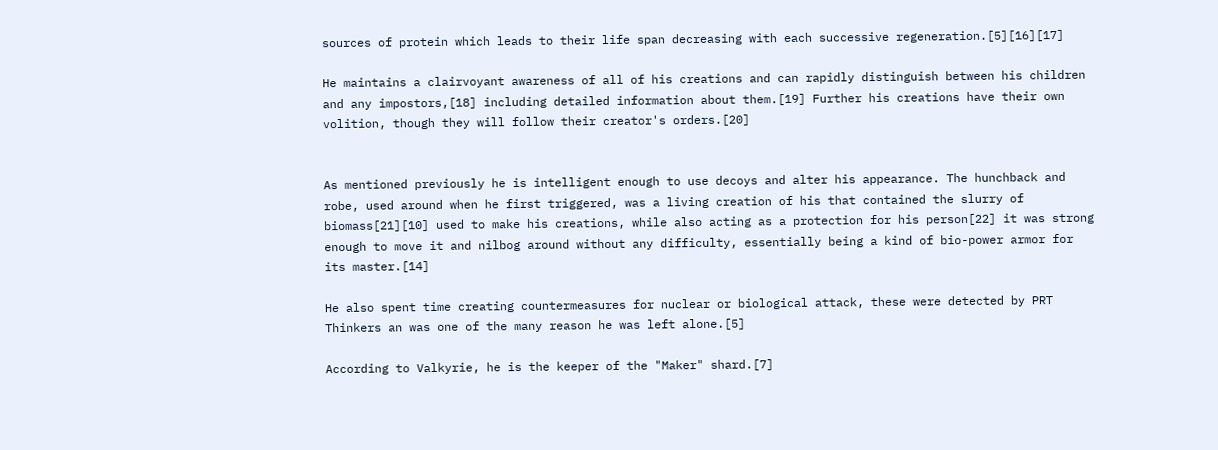sources of protein which leads to their life span decreasing with each successive regeneration.[5][16][17]

He maintains a clairvoyant awareness of all of his creations and can rapidly distinguish between his children and any impostors,[18] including detailed information about them.[19] Further his creations have their own volition, though they will follow their creator's orders.[20]


As mentioned previously he is intelligent enough to use decoys and alter his appearance. The hunchback and robe, used around when he first triggered, was a living creation of his that contained the slurry of biomass[21][10] used to make his creations, while also acting as a protection for his person[22] it was strong enough to move it and nilbog around without any difficulty, essentially being a kind of bio-power armor for its master.[14]

He also spent time creating countermeasures for nuclear or biological attack, these were detected by PRT Thinkers an was one of the many reason he was left alone.[5]

According to Valkyrie, he is the keeper of the "Maker" shard.[7]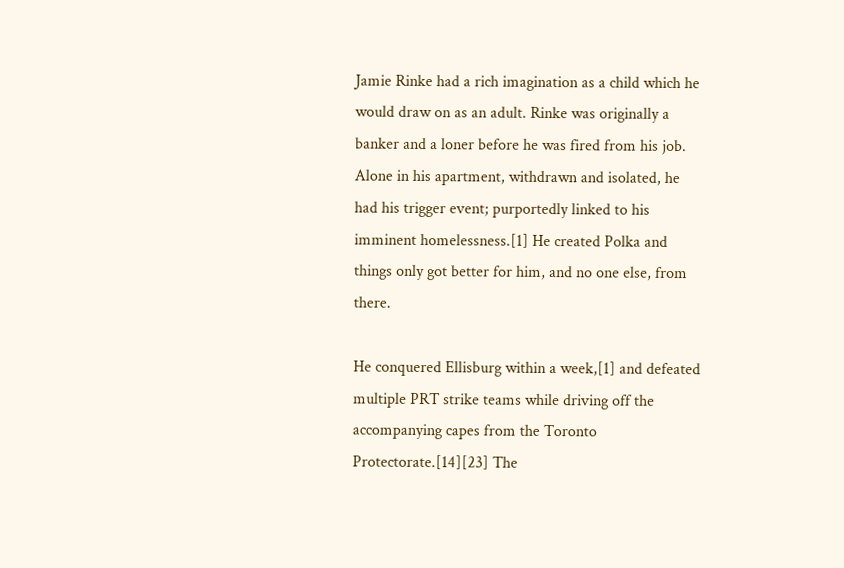Jamie Rinke had a rich imagination as a child which he would draw on as an adult. Rinke was originally a banker and a loner before he was fired from his job. Alone in his apartment, withdrawn and isolated, he had his trigger event; purportedly linked to his imminent homelessness.[1] He created Polka and things only got better for him, and no one else, from there.

He conquered Ellisburg within a week,[1] and defeated multiple PRT strike teams while driving off the accompanying capes from the Toronto Protectorate.[14][23] The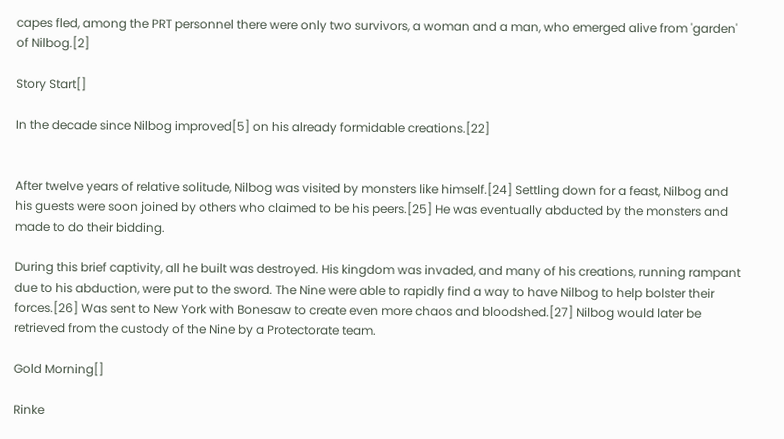capes fled, among the PRT personnel there were only two survivors, a woman and a man, who emerged alive from 'garden' of Nilbog.[2]

Story Start[]

In the decade since Nilbog improved[5] on his already formidable creations.[22]


After twelve years of relative solitude, Nilbog was visited by monsters like himself.[24] Settling down for a feast, Nilbog and his guests were soon joined by others who claimed to be his peers.[25] He was eventually abducted by the monsters and made to do their bidding.

During this brief captivity, all he built was destroyed. His kingdom was invaded, and many of his creations, running rampant due to his abduction, were put to the sword. The Nine were able to rapidly find a way to have Nilbog to help bolster their forces.[26] Was sent to New York with Bonesaw to create even more chaos and bloodshed.[27] Nilbog would later be retrieved from the custody of the Nine by a Protectorate team.

Gold Morning[]

Rinke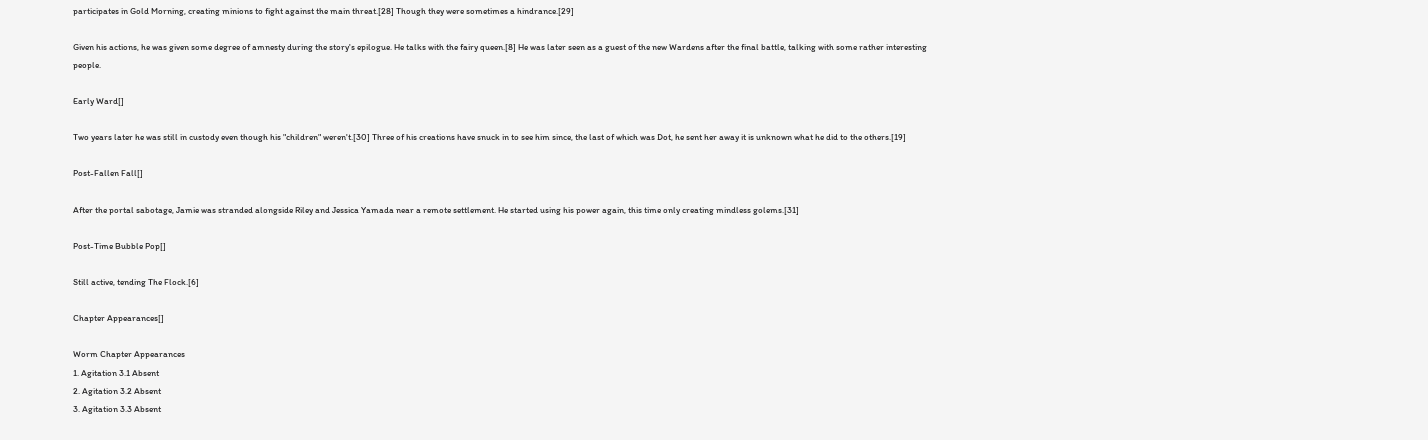participates in Gold Morning, creating minions to fight against the main threat.[28] Though they were sometimes a hindrance.[29]

Given his actions, he was given some degree of amnesty during the story's epilogue. He talks with the fairy queen.[8] He was later seen as a guest of the new Wardens after the final battle, talking with some rather interesting people.

Early Ward[]

Two years later he was still in custody even though his "children" weren't.[30] Three of his creations have snuck in to see him since, the last of which was Dot, he sent her away it is unknown what he did to the others.[19]

Post-Fallen Fall[]

After the portal sabotage, Jamie was stranded alongside Riley and Jessica Yamada near a remote settlement. He started using his power again, this time only creating mindless golems.[31]

Post-Time Bubble Pop[]

Still active, tending The Flock.[6]

Chapter Appearances[]

Worm Chapter Appearances
1. Agitation 3.1 Absent
2. Agitation 3.2 Absent
3. Agitation 3.3 Absent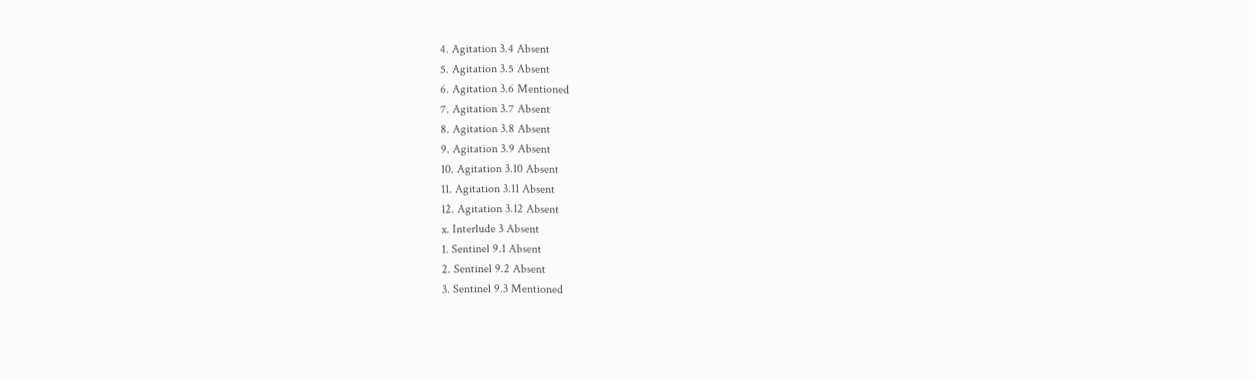4. Agitation 3.4 Absent
5. Agitation 3.5 Absent
6. Agitation 3.6 Mentioned
7. Agitation 3.7 Absent
8. Agitation 3.8 Absent
9. Agitation 3.9 Absent
10. Agitation 3.10 Absent
11. Agitation 3.11 Absent
12. Agitation 3.12 Absent
x. Interlude 3 Absent
1. Sentinel 9.1 Absent
2. Sentinel 9.2 Absent
3. Sentinel 9.3 Mentioned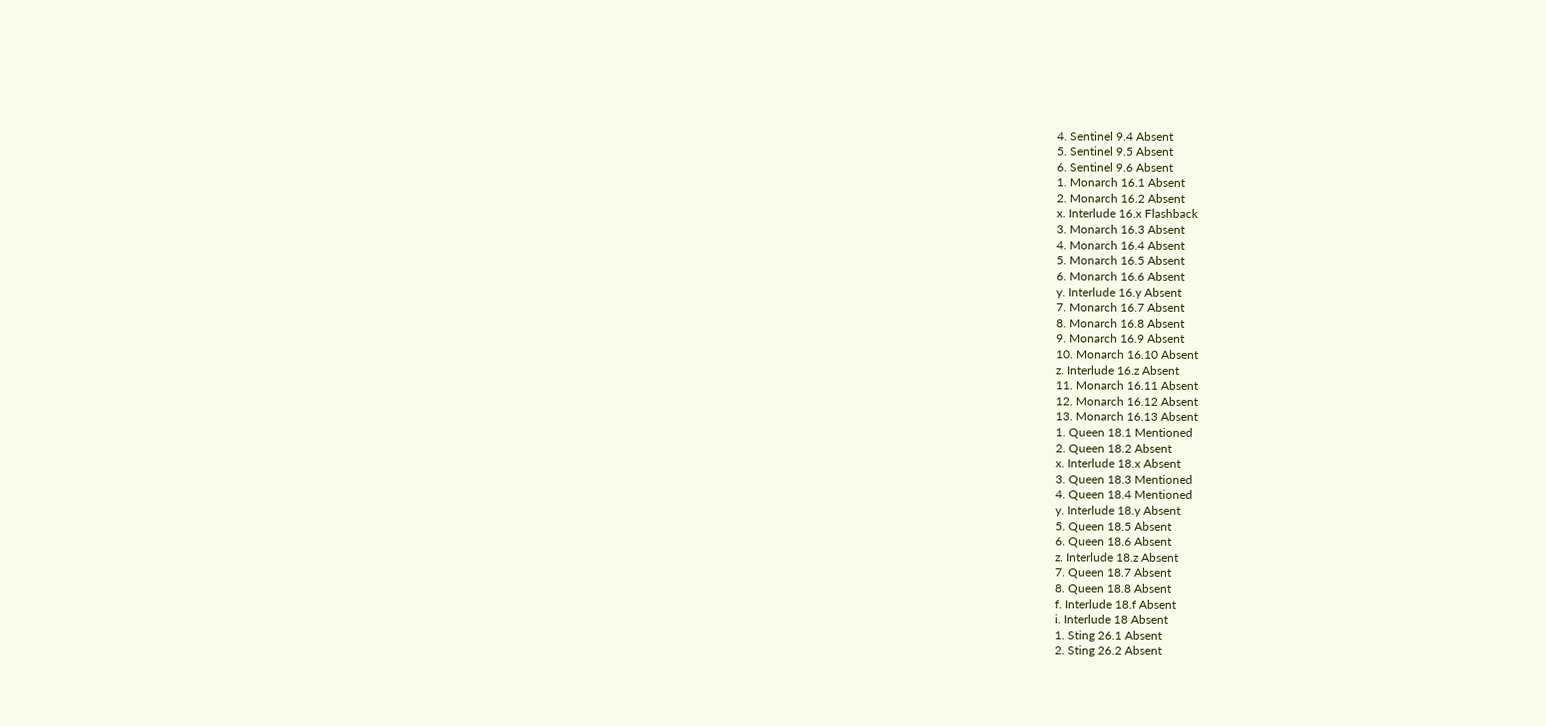4. Sentinel 9.4 Absent
5. Sentinel 9.5 Absent
6. Sentinel 9.6 Absent
1. Monarch 16.1 Absent
2. Monarch 16.2 Absent
x. Interlude 16.x Flashback
3. Monarch 16.3 Absent
4. Monarch 16.4 Absent
5. Monarch 16.5 Absent
6. Monarch 16.6 Absent
y. Interlude 16.y Absent
7. Monarch 16.7 Absent
8. Monarch 16.8 Absent
9. Monarch 16.9 Absent
10. Monarch 16.10 Absent
z. Interlude 16.z Absent
11. Monarch 16.11 Absent
12. Monarch 16.12 Absent
13. Monarch 16.13 Absent
1. Queen 18.1 Mentioned
2. Queen 18.2 Absent
x. Interlude 18.x Absent
3. Queen 18.3 Mentioned
4. Queen 18.4 Mentioned
y. Interlude 18.y Absent
5. Queen 18.5 Absent
6. Queen 18.6 Absent
z. Interlude 18.z Absent
7. Queen 18.7 Absent
8. Queen 18.8 Absent
f. Interlude 18.f Absent
i. Interlude 18 Absent
1. Sting 26.1 Absent
2. Sting 26.2 Absent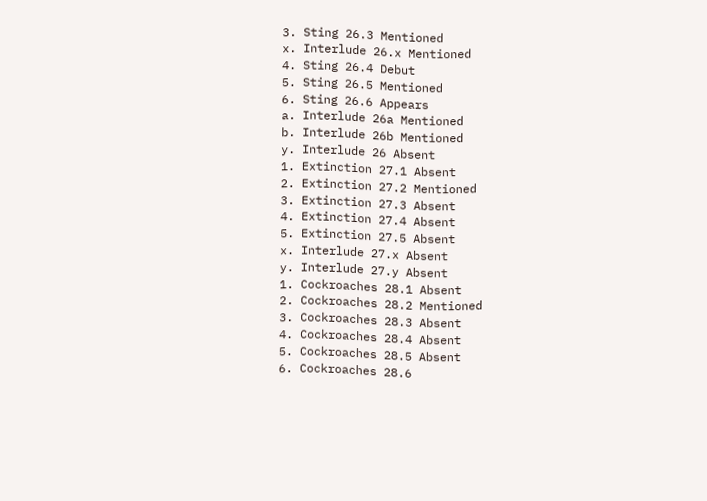3. Sting 26.3 Mentioned
x. Interlude 26.x Mentioned
4. Sting 26.4 Debut
5. Sting 26.5 Mentioned
6. Sting 26.6 Appears
a. Interlude 26a Mentioned
b. Interlude 26b Mentioned
y. Interlude 26 Absent
1. Extinction 27.1 Absent
2. Extinction 27.2 Mentioned
3. Extinction 27.3 Absent
4. Extinction 27.4 Absent
5. Extinction 27.5 Absent
x. Interlude 27.x Absent
y. Interlude 27.y Absent
1. Cockroaches 28.1 Absent
2. Cockroaches 28.2 Mentioned
3. Cockroaches 28.3 Absent
4. Cockroaches 28.4 Absent
5. Cockroaches 28.5 Absent
6. Cockroaches 28.6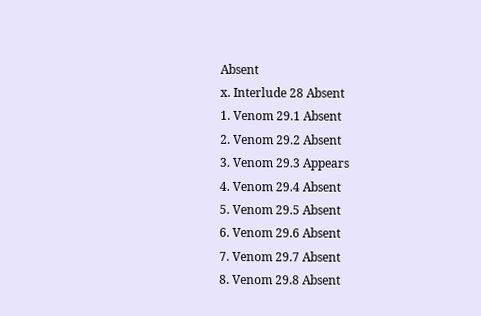Absent
x. Interlude 28 Absent
1. Venom 29.1 Absent
2. Venom 29.2 Absent
3. Venom 29.3 Appears
4. Venom 29.4 Absent
5. Venom 29.5 Absent
6. Venom 29.6 Absent
7. Venom 29.7 Absent
8. Venom 29.8 Absent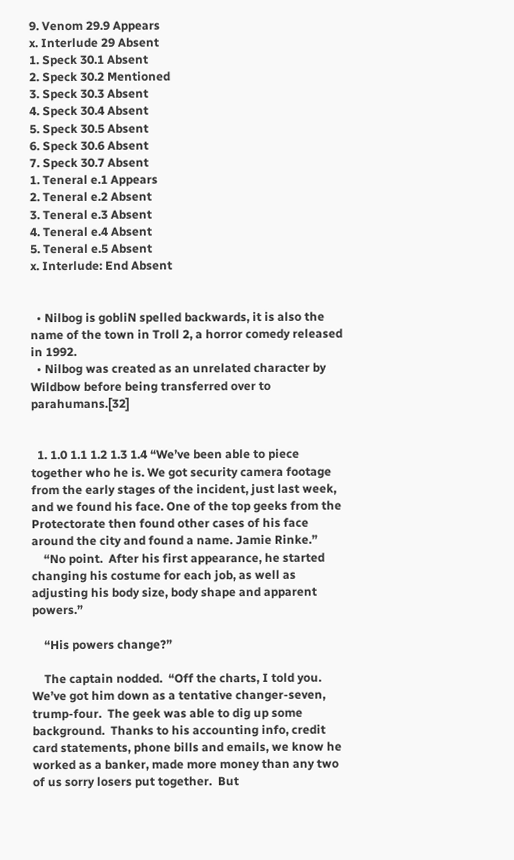9. Venom 29.9 Appears
x. Interlude 29 Absent
1. Speck 30.1 Absent
2. Speck 30.2 Mentioned
3. Speck 30.3 Absent
4. Speck 30.4 Absent
5. Speck 30.5 Absent
6. Speck 30.6 Absent
7. Speck 30.7 Absent
1. Teneral e.1 Appears
2. Teneral e.2 Absent
3. Teneral e.3 Absent
4. Teneral e.4 Absent
5. Teneral e.5 Absent
x. Interlude: End Absent


  • Nilbog is gobliN spelled backwards, it is also the name of the town in Troll 2, a horror comedy released in 1992.
  • Nilbog was created as an unrelated character by Wildbow before being transferred over to parahumans.[32]


  1. 1.0 1.1 1.2 1.3 1.4 “We’ve been able to piece together who he is. We got security camera footage from the early stages of the incident, just last week, and we found his face. One of the top geeks from the Protectorate then found other cases of his face around the city and found a name. Jamie Rinke.”
    “No point.  After his first appearance, he started changing his costume for each job, as well as adjusting his body size, body shape and apparent powers.”

    “His powers change?”

    The captain nodded.  “Off the charts, I told you.  We’ve got him down as a tentative changer-seven, trump-four.  The geek was able to dig up some background.  Thanks to his accounting info, credit card statements, phone bills and emails, we know he worked as a banker, made more money than any two of us sorry losers put together.  But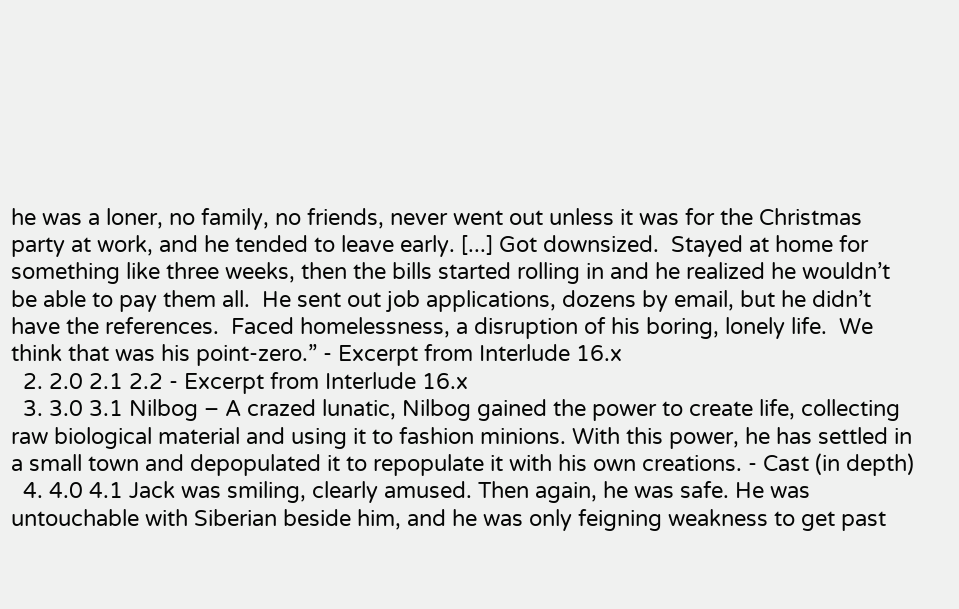he was a loner, no family, no friends, never went out unless it was for the Christmas party at work, and he tended to leave early. [...] Got downsized.  Stayed at home for something like three weeks, then the bills started rolling in and he realized he wouldn’t be able to pay them all.  He sent out job applications, dozens by email, but he didn’t have the references.  Faced homelessness, a disruption of his boring, lonely life.  We think that was his point-zero.” - Excerpt from Interlude 16.x
  2. 2.0 2.1 2.2 - Excerpt from Interlude 16.x
  3. 3.0 3.1 Nilbog – A crazed lunatic, Nilbog gained the power to create life, collecting raw biological material and using it to fashion minions. With this power, he has settled in a small town and depopulated it to repopulate it with his own creations. - Cast (in depth)
  4. 4.0 4.1 Jack was smiling, clearly amused. Then again, he was safe. He was untouchable with Siberian beside him, and he was only feigning weakness to get past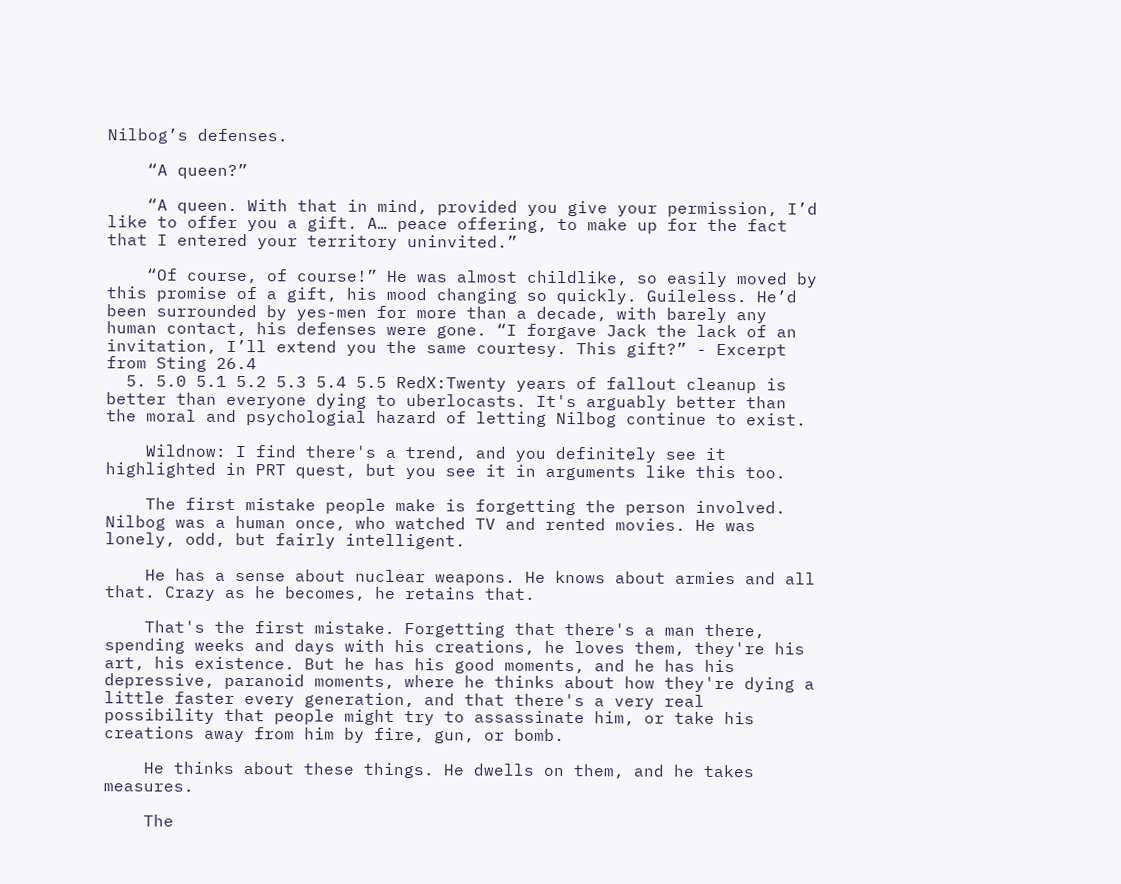Nilbog’s defenses.

    “A queen?”

    “A queen. With that in mind, provided you give your permission, I’d like to offer you a gift. A… peace offering, to make up for the fact that I entered your territory uninvited.”

    “Of course, of course!” He was almost childlike, so easily moved by this promise of a gift, his mood changing so quickly. Guileless. He’d been surrounded by yes-men for more than a decade, with barely any human contact, his defenses were gone. “I forgave Jack the lack of an invitation, I’ll extend you the same courtesy. This gift?” - Excerpt from Sting 26.4
  5. 5.0 5.1 5.2 5.3 5.4 5.5 RedX:Twenty years of fallout cleanup is better than everyone dying to uberlocasts. It's arguably better than the moral and psychologial hazard of letting Nilbog continue to exist.

    Wildnow: I find there's a trend, and you definitely see it highlighted in PRT quest, but you see it in arguments like this too.

    The first mistake people make is forgetting the person involved. Nilbog was a human once, who watched TV and rented movies. He was lonely, odd, but fairly intelligent.

    He has a sense about nuclear weapons. He knows about armies and all that. Crazy as he becomes, he retains that.

    That's the first mistake. Forgetting that there's a man there, spending weeks and days with his creations, he loves them, they're his art, his existence. But he has his good moments, and he has his depressive, paranoid moments, where he thinks about how they're dying a little faster every generation, and that there's a very real possibility that people might try to assassinate him, or take his creations away from him by fire, gun, or bomb.

    He thinks about these things. He dwells on them, and he takes measures.

    The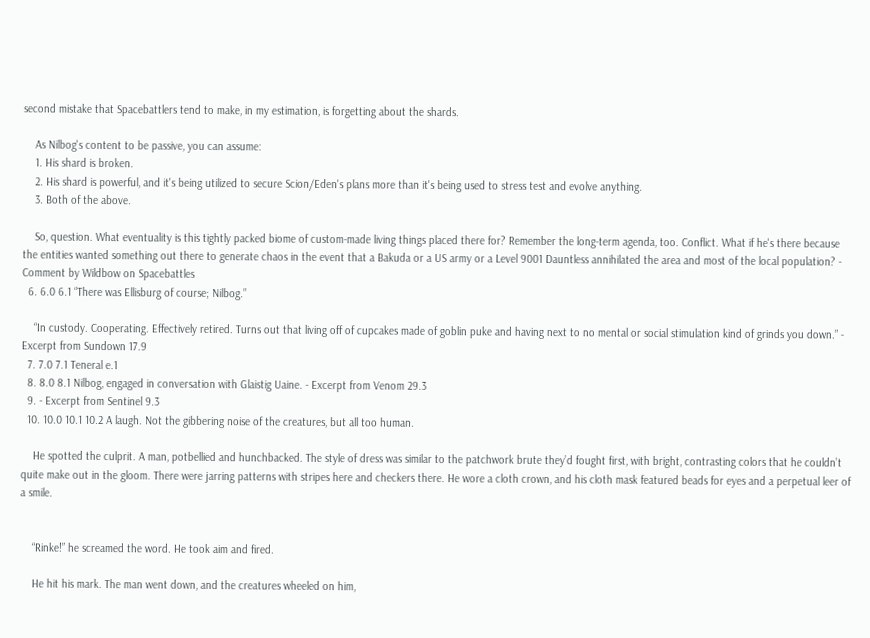second mistake that Spacebattlers tend to make, in my estimation, is forgetting about the shards.

    As Nilbog's content to be passive, you can assume:
    1. His shard is broken.
    2. His shard is powerful, and it's being utilized to secure Scion/Eden's plans more than it's being used to stress test and evolve anything.
    3. Both of the above.

    So, question. What eventuality is this tightly packed biome of custom-made living things placed there for? Remember the long-term agenda, too. Conflict. What if he's there because the entities wanted something out there to generate chaos in the event that a Bakuda or a US army or a Level 9001 Dauntless annihilated the area and most of the local population? - Comment by Wildbow on Spacebattles
  6. 6.0 6.1 “There was Ellisburg of course; Nilbog.”

    “In custody. Cooperating. Effectively retired. Turns out that living off of cupcakes made of goblin puke and having next to no mental or social stimulation kind of grinds you down.” - Excerpt from Sundown 17.9
  7. 7.0 7.1 Teneral e.1
  8. 8.0 8.1 Nilbog, engaged in conversation with Glaistig Uaine. - Excerpt from Venom 29.3
  9. - Excerpt from Sentinel 9.3
  10. 10.0 10.1 10.2 A laugh. Not the gibbering noise of the creatures, but all too human.

    He spotted the culprit. A man, potbellied and hunchbacked. The style of dress was similar to the patchwork brute they’d fought first, with bright, contrasting colors that he couldn’t quite make out in the gloom. There were jarring patterns with stripes here and checkers there. He wore a cloth crown, and his cloth mask featured beads for eyes and a perpetual leer of a smile.


    “Rinke!” he screamed the word. He took aim and fired.

    He hit his mark. The man went down, and the creatures wheeled on him,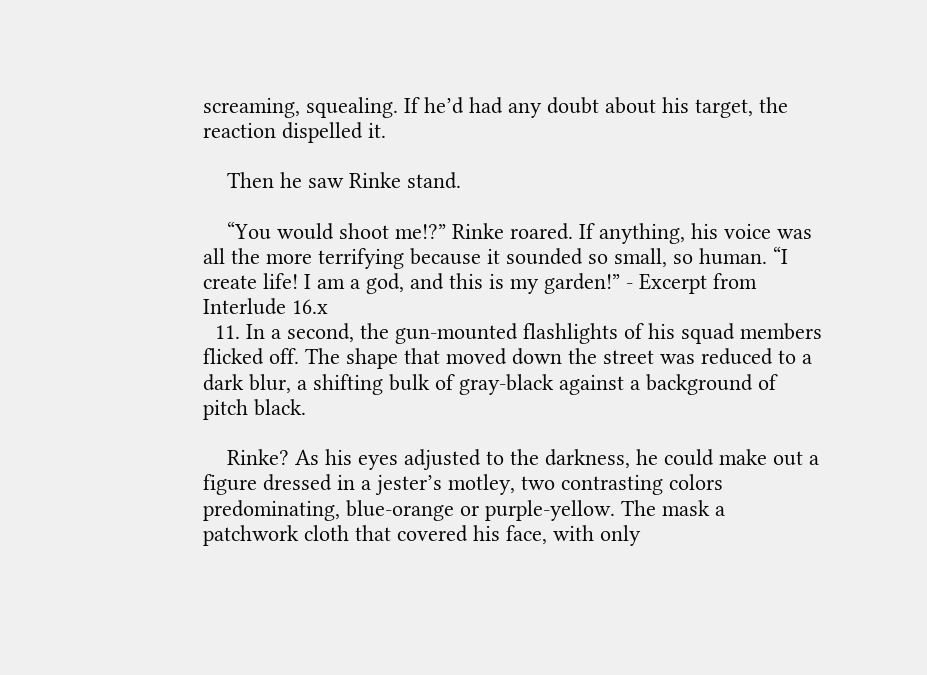screaming, squealing. If he’d had any doubt about his target, the reaction dispelled it.

    Then he saw Rinke stand.

    “You would shoot me!?” Rinke roared. If anything, his voice was all the more terrifying because it sounded so small, so human. “I create life! I am a god, and this is my garden!” - Excerpt from Interlude 16.x
  11. In a second, the gun-mounted flashlights of his squad members flicked off. The shape that moved down the street was reduced to a dark blur, a shifting bulk of gray-black against a background of pitch black.

    Rinke? As his eyes adjusted to the darkness, he could make out a figure dressed in a jester’s motley, two contrasting colors predominating, blue-orange or purple-yellow. The mask a patchwork cloth that covered his face, with only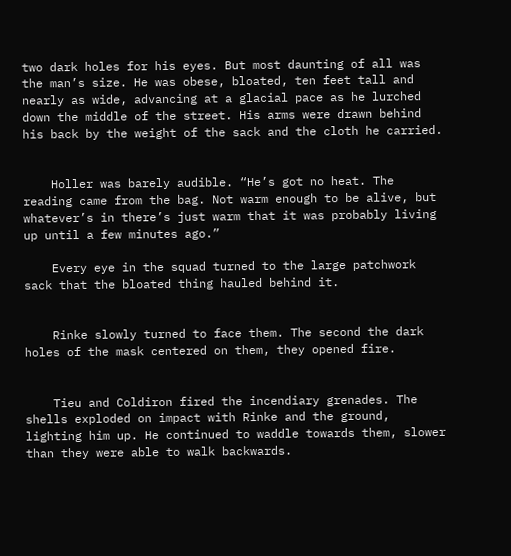two dark holes for his eyes. But most daunting of all was the man’s size. He was obese, bloated, ten feet tall and nearly as wide, advancing at a glacial pace as he lurched down the middle of the street. His arms were drawn behind his back by the weight of the sack and the cloth he carried.


    Holler was barely audible. “He’s got no heat. The reading came from the bag. Not warm enough to be alive, but whatever’s in there’s just warm that it was probably living up until a few minutes ago.”

    Every eye in the squad turned to the large patchwork sack that the bloated thing hauled behind it.


    Rinke slowly turned to face them. The second the dark holes of the mask centered on them, they opened fire.


    Tieu and Coldiron fired the incendiary grenades. The shells exploded on impact with Rinke and the ground, lighting him up. He continued to waddle towards them, slower than they were able to walk backwards.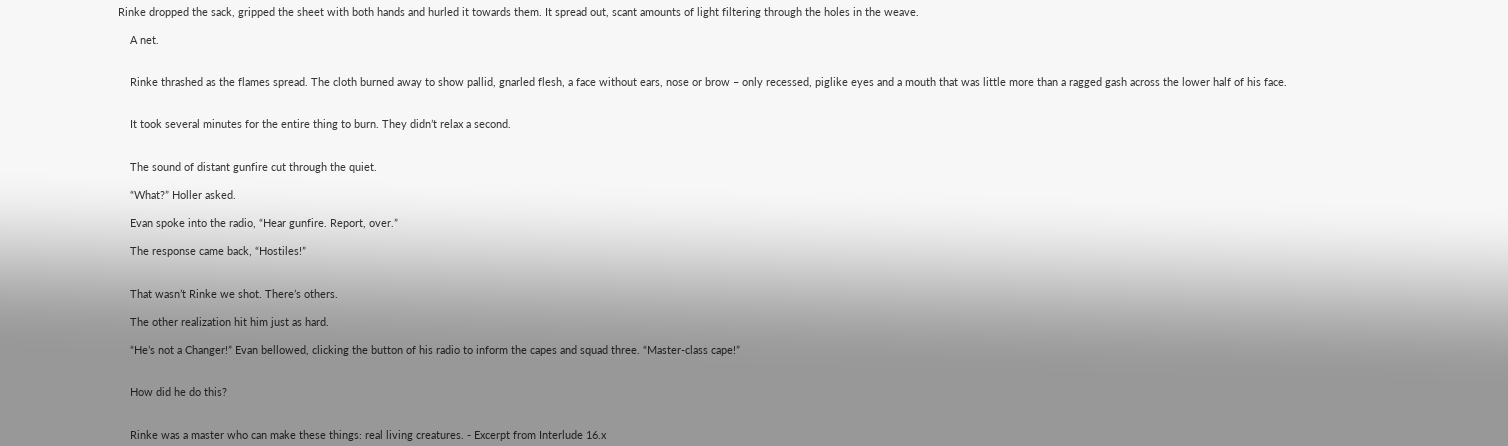Rinke dropped the sack, gripped the sheet with both hands and hurled it towards them. It spread out, scant amounts of light filtering through the holes in the weave.

    A net.


    Rinke thrashed as the flames spread. The cloth burned away to show pallid, gnarled flesh, a face without ears, nose or brow – only recessed, piglike eyes and a mouth that was little more than a ragged gash across the lower half of his face.


    It took several minutes for the entire thing to burn. They didn’t relax a second.


    The sound of distant gunfire cut through the quiet.

    “What?” Holler asked.

    Evan spoke into the radio, “Hear gunfire. Report, over.”

    The response came back, “Hostiles!”


    That wasn’t Rinke we shot. There’s others.

    The other realization hit him just as hard.

    “He’s not a Changer!” Evan bellowed, clicking the button of his radio to inform the capes and squad three. “Master-class cape!”


    How did he do this?


    Rinke was a master who can make these things: real living creatures. - Excerpt from Interlude 16.x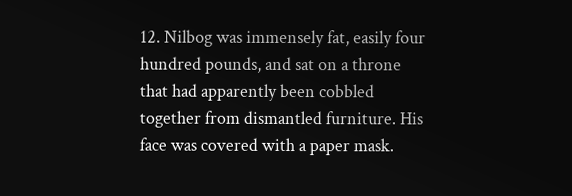12. Nilbog was immensely fat, easily four hundred pounds, and sat on a throne that had apparently been cobbled together from dismantled furniture. His face was covered with a paper mask.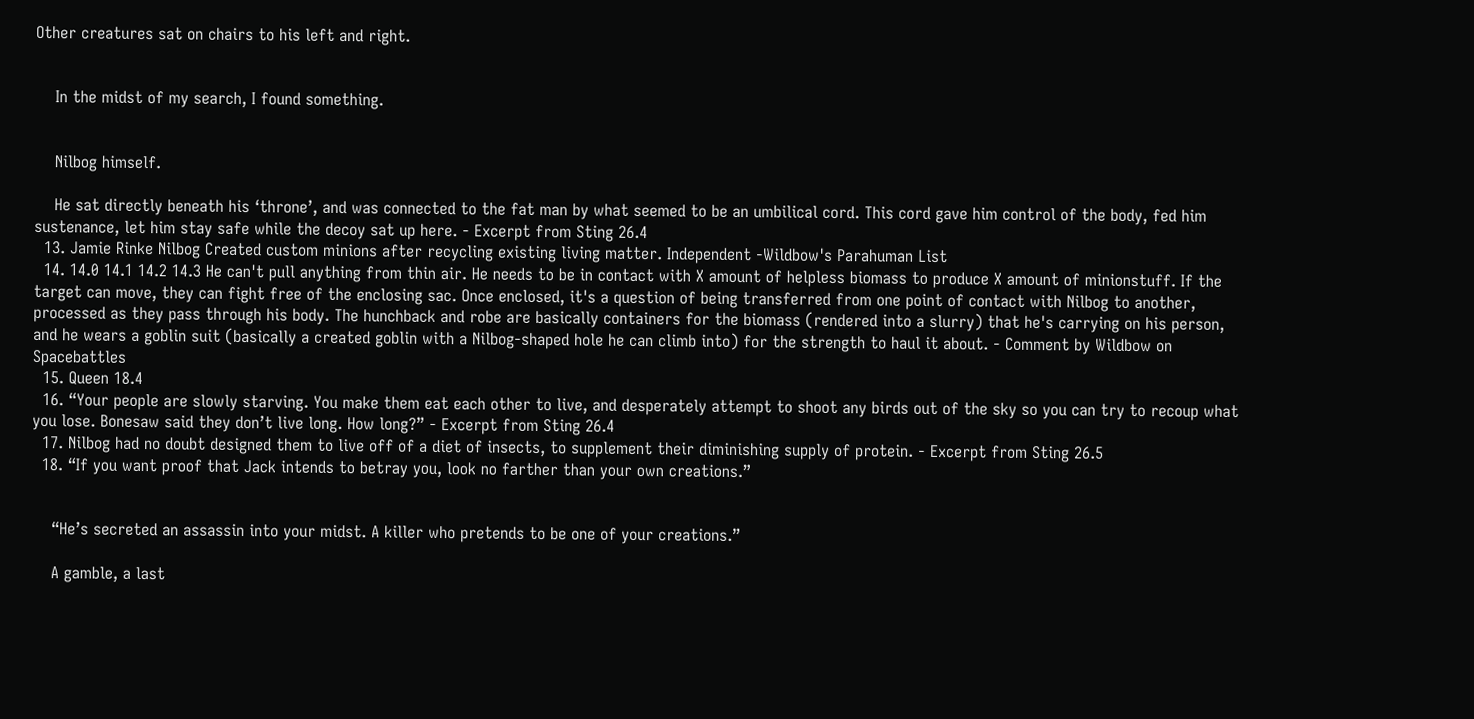Other creatures sat on chairs to his left and right.


    In the midst of my search, I found something.


    Nilbog himself.

    He sat directly beneath his ‘throne’, and was connected to the fat man by what seemed to be an umbilical cord. This cord gave him control of the body, fed him sustenance, let him stay safe while the decoy sat up here. - Excerpt from Sting 26.4
  13. Jamie Rinke Nilbog Created custom minions after recycling existing living matter. Independent -Wildbow's Parahuman List
  14. 14.0 14.1 14.2 14.3 He can't pull anything from thin air. He needs to be in contact with X amount of helpless biomass to produce X amount of minionstuff. If the target can move, they can fight free of the enclosing sac. Once enclosed, it's a question of being transferred from one point of contact with Nilbog to another, processed as they pass through his body. The hunchback and robe are basically containers for the biomass (rendered into a slurry) that he's carrying on his person, and he wears a goblin suit (basically a created goblin with a Nilbog-shaped hole he can climb into) for the strength to haul it about. - Comment by Wildbow on Spacebattles
  15. Queen 18.4
  16. “Your people are slowly starving. You make them eat each other to live, and desperately attempt to shoot any birds out of the sky so you can try to recoup what you lose. Bonesaw said they don’t live long. How long?” - Excerpt from Sting 26.4
  17. Nilbog had no doubt designed them to live off of a diet of insects, to supplement their diminishing supply of protein. - Excerpt from Sting 26.5
  18. “If you want proof that Jack intends to betray you, look no farther than your own creations.”


    “He’s secreted an assassin into your midst. A killer who pretends to be one of your creations.”

    A gamble, a last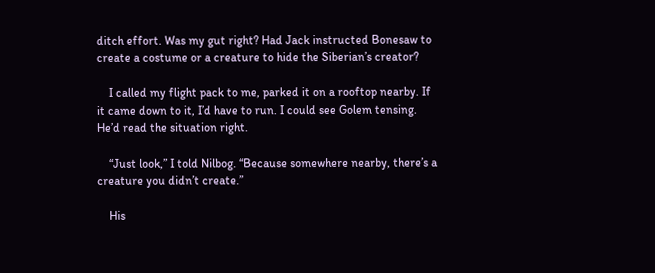ditch effort. Was my gut right? Had Jack instructed Bonesaw to create a costume or a creature to hide the Siberian’s creator?

    I called my flight pack to me, parked it on a rooftop nearby. If it came down to it, I’d have to run. I could see Golem tensing. He’d read the situation right.

    “Just look,” I told Nilbog. “Because somewhere nearby, there’s a creature you didn’t create.”

    His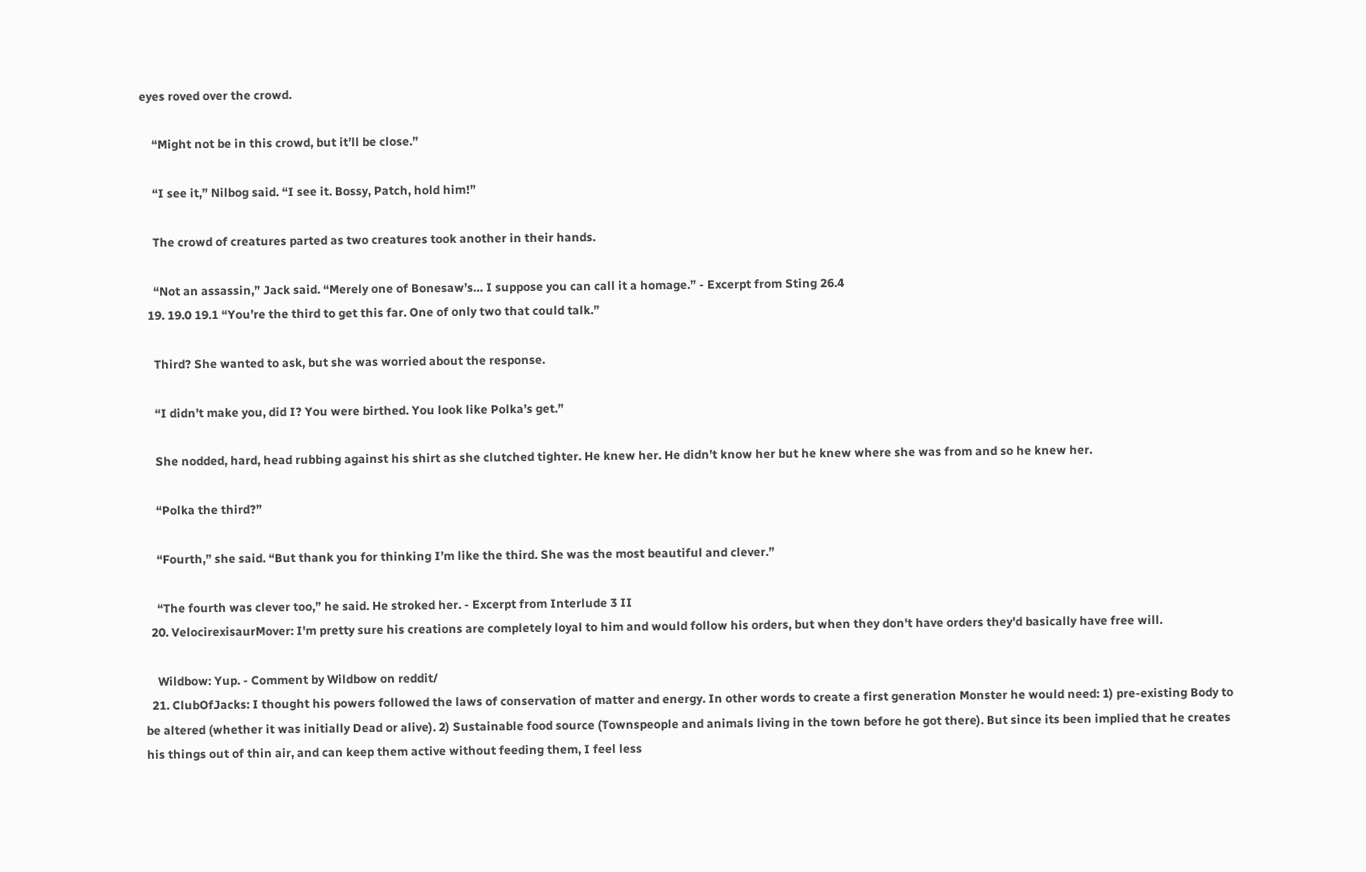eyes roved over the crowd.

    “Might not be in this crowd, but it’ll be close.”

    “I see it,” Nilbog said. “I see it. Bossy, Patch, hold him!”

    The crowd of creatures parted as two creatures took another in their hands.

    “Not an assassin,” Jack said. “Merely one of Bonesaw’s… I suppose you can call it a homage.” - Excerpt from Sting 26.4
  19. 19.0 19.1 “You’re the third to get this far. One of only two that could talk.”

    Third? She wanted to ask, but she was worried about the response.

    “I didn’t make you, did I? You were birthed. You look like Polka’s get.”

    She nodded, hard, head rubbing against his shirt as she clutched tighter. He knew her. He didn’t know her but he knew where she was from and so he knew her.

    “Polka the third?”

    “Fourth,” she said. “But thank you for thinking I’m like the third. She was the most beautiful and clever.”

    “The fourth was clever too,” he said. He stroked her. - Excerpt from Interlude 3 II
  20. VelocirexisaurMover: I'm pretty sure his creations are completely loyal to him and would follow his orders, but when they don't have orders they'd basically have free will.

    Wildbow: Yup. - Comment by Wildbow on reddit/
  21. ClubOfJacks: I thought his powers followed the laws of conservation of matter and energy. In other words to create a first generation Monster he would need: 1) pre-existing Body to be altered (whether it was initially Dead or alive). 2) Sustainable food source (Townspeople and animals living in the town before he got there). But since its been implied that he creates his things out of thin air, and can keep them active without feeding them, I feel less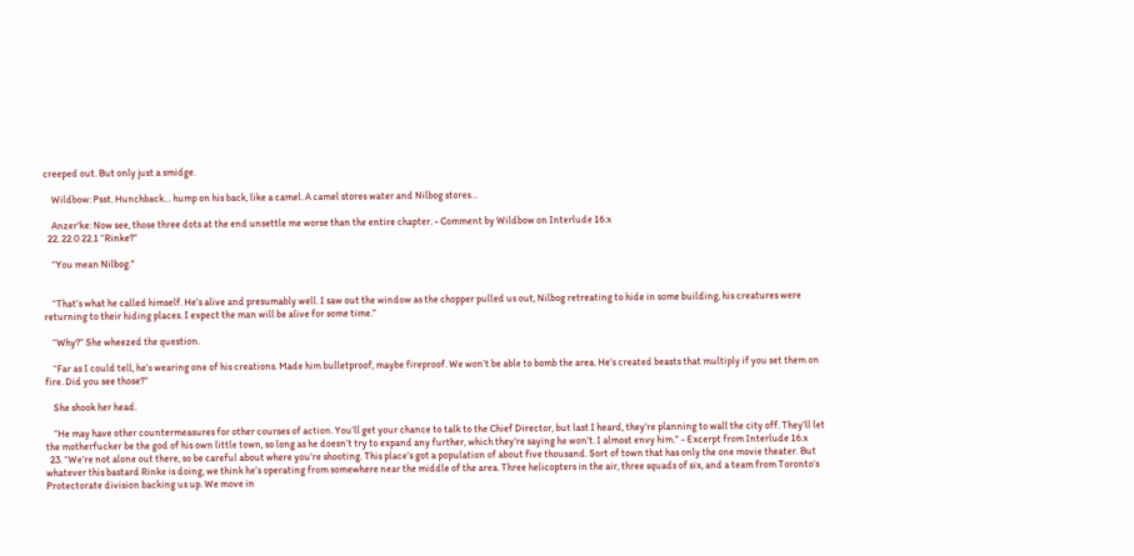creeped out. But only just a smidge.

    Wildbow: Psst. Hunchback… hump on his back, like a camel. A camel stores water and Nilbog stores…

    Anzer'ke: Now see, those three dots at the end unsettle me worse than the entire chapter. - Comment by Wildbow on Interlude 16.x
  22. 22.0 22.1 “Rinke?”

    “You mean Nilbog.”


    “That’s what he called himself. He’s alive and presumably well. I saw out the window as the chopper pulled us out, Nilbog retreating to hide in some building, his creatures were returning to their hiding places. I expect the man will be alive for some time.”

    “Why?” She wheezed the question.

    “Far as I could tell, he’s wearing one of his creations. Made him bulletproof, maybe fireproof. We won’t be able to bomb the area. He’s created beasts that multiply if you set them on fire. Did you see those?”

    She shook her head.

    “He may have other countermeasures for other courses of action. You’ll get your chance to talk to the Chief Director, but last I heard, they’re planning to wall the city off. They’ll let the motherfucker be the god of his own little town, so long as he doesn’t try to expand any further, which they’re saying he won’t. I almost envy him.” - Excerpt from Interlude 16.x
  23. “We’re not alone out there, so be careful about where you’re shooting. This place’s got a population of about five thousand. Sort of town that has only the one movie theater. But whatever this bastard Rinke is doing, we think he’s operating from somewhere near the middle of the area. Three helicopters in the air, three squads of six, and a team from Toronto’s Protectorate division backing us up. We move in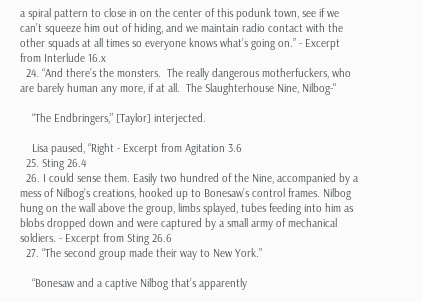a spiral pattern to close in on the center of this podunk town, see if we can’t squeeze him out of hiding, and we maintain radio contact with the other squads at all times so everyone knows what’s going on.” - Excerpt from Interlude 16.x
  24. “And there’s the monsters.  The really dangerous motherfuckers, who are barely human any more, if at all.  The Slaughterhouse Nine, Nilbog-"

    “The Endbringers,” [Taylor] interjected.

    Lisa paused, “Right - Excerpt from Agitation 3.6
  25. Sting 26.4
  26. I could sense them. Easily two hundred of the Nine, accompanied by a mess of Nilbog’s creations, hooked up to Bonesaw’s control frames. Nilbog hung on the wall above the group, limbs splayed, tubes feeding into him as blobs dropped down and were captured by a small army of mechanical soldiers. - Excerpt from Sting 26.6
  27. “The second group made their way to New York.”

    “Bonesaw and a captive Nilbog that’s apparently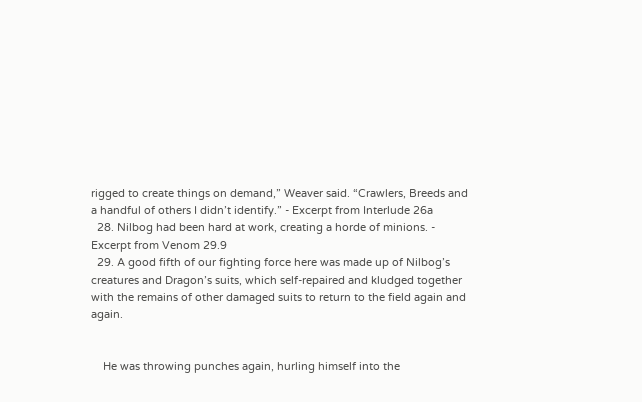rigged to create things on demand,” Weaver said. “Crawlers, Breeds and a handful of others I didn’t identify.” - Excerpt from Interlude 26a
  28. Nilbog had been hard at work, creating a horde of minions. - Excerpt from Venom 29.9
  29. A good fifth of our fighting force here was made up of Nilbog’s creatures and Dragon’s suits, which self-repaired and kludged together with the remains of other damaged suits to return to the field again and again.


    He was throwing punches again, hurling himself into the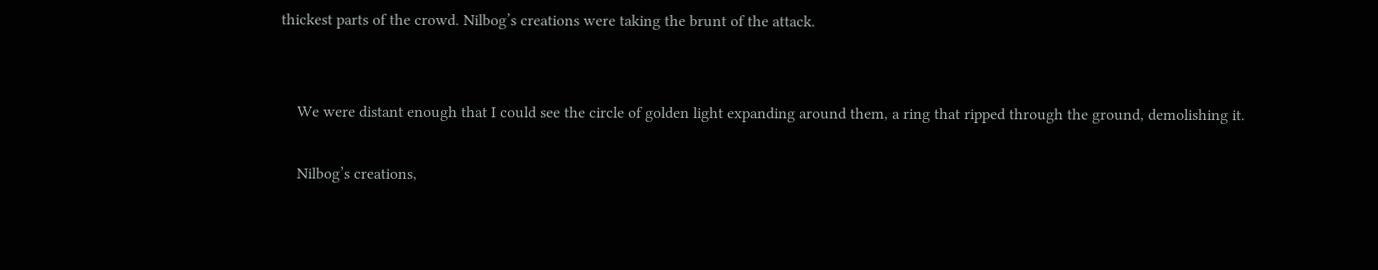thickest parts of the crowd. Nilbog’s creations were taking the brunt of the attack.


    We were distant enough that I could see the circle of golden light expanding around them, a ring that ripped through the ground, demolishing it.

    Nilbog’s creations,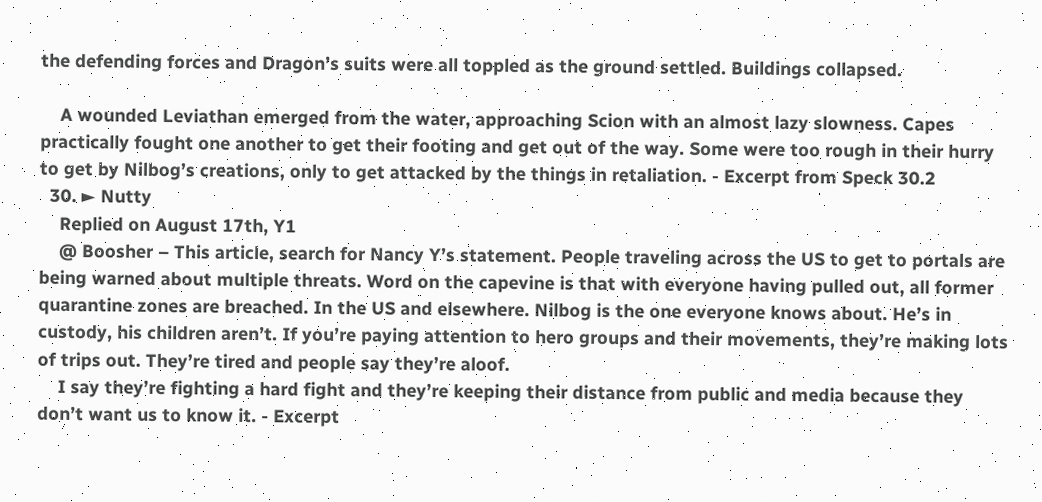the defending forces and Dragon’s suits were all toppled as the ground settled. Buildings collapsed.

    A wounded Leviathan emerged from the water, approaching Scion with an almost lazy slowness. Capes practically fought one another to get their footing and get out of the way. Some were too rough in their hurry to get by Nilbog’s creations, only to get attacked by the things in retaliation. - Excerpt from Speck 30.2
  30. ► Nutty
    Replied on August 17th, Y1
    @ Boosher – This article, search for Nancy Y’s statement. People traveling across the US to get to portals are being warned about multiple threats. Word on the capevine is that with everyone having pulled out, all former quarantine zones are breached. In the US and elsewhere. Nilbog is the one everyone knows about. He’s in custody, his children aren’t. If you’re paying attention to hero groups and their movements, they’re making lots of trips out. They’re tired and people say they’re aloof.
    I say they’re fighting a hard fight and they’re keeping their distance from public and media because they don’t want us to know it. - Excerpt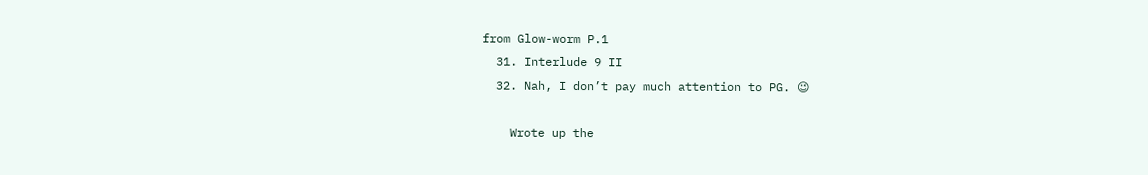from Glow-worm P.1
  31. Interlude 9 II
  32. Nah, I don’t pay much attention to PG. 😉

    Wrote up the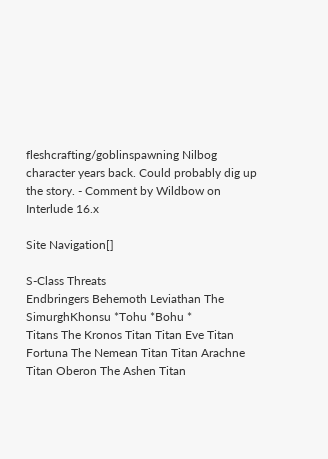fleshcrafting/goblinspawning Nilbog character years back. Could probably dig up the story. - Comment by Wildbow on Interlude 16.x

Site Navigation[]

S-Class Threats
Endbringers Behemoth Leviathan The SimurghKhonsu *Tohu *Bohu *
Titans The Kronos Titan Titan Eve Titan Fortuna The Nemean Titan Titan Arachne Titan Oberon The Ashen Titan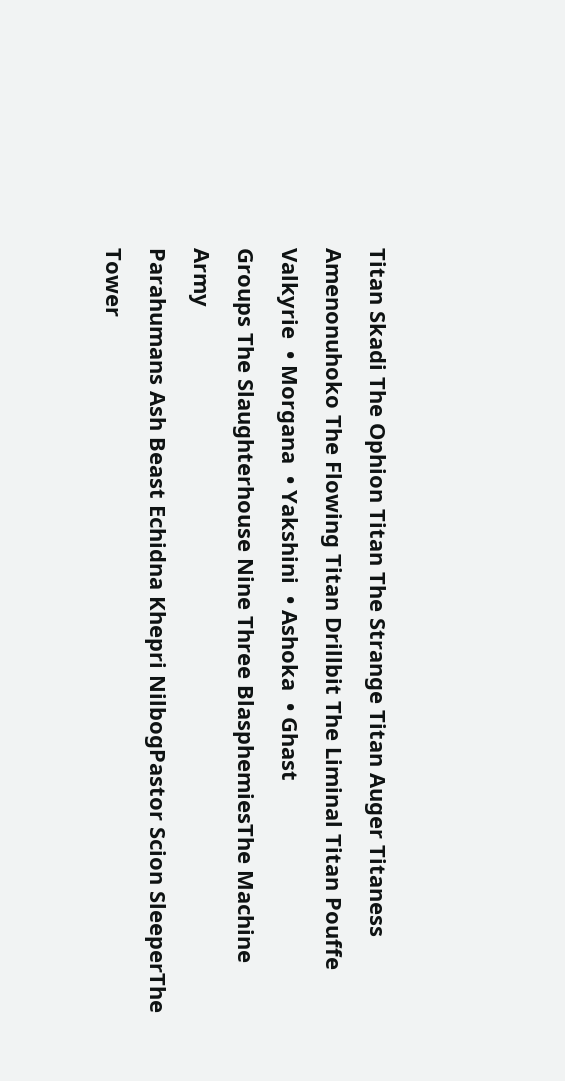Titan Skadi The Ophion Titan The Strange Titan Auger Titaness Amenonuhoko The Flowing Titan Drillbit The Liminal Titan Pouffe Valkyrie  • Morgana  • Yakshini  • Ashoka  • Ghast
Groups The Slaughterhouse Nine Three BlasphemiesThe Machine Army
Parahumans Ash Beast Echidna Khepri NilbogPastor Scion SleeperThe Tower